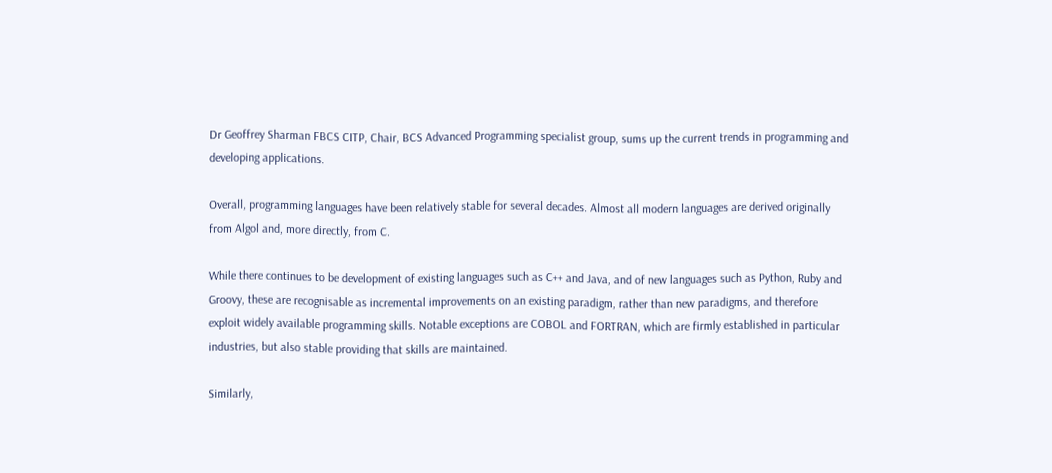Dr Geoffrey Sharman FBCS CITP, Chair, BCS Advanced Programming specialist group, sums up the current trends in programming and developing applications.

Overall, programming languages have been relatively stable for several decades. Almost all modern languages are derived originally from Algol and, more directly, from C.

While there continues to be development of existing languages such as C++ and Java, and of new languages such as Python, Ruby and Groovy, these are recognisable as incremental improvements on an existing paradigm, rather than new paradigms, and therefore exploit widely available programming skills. Notable exceptions are COBOL and FORTRAN, which are firmly established in particular industries, but also stable providing that skills are maintained.

Similarly,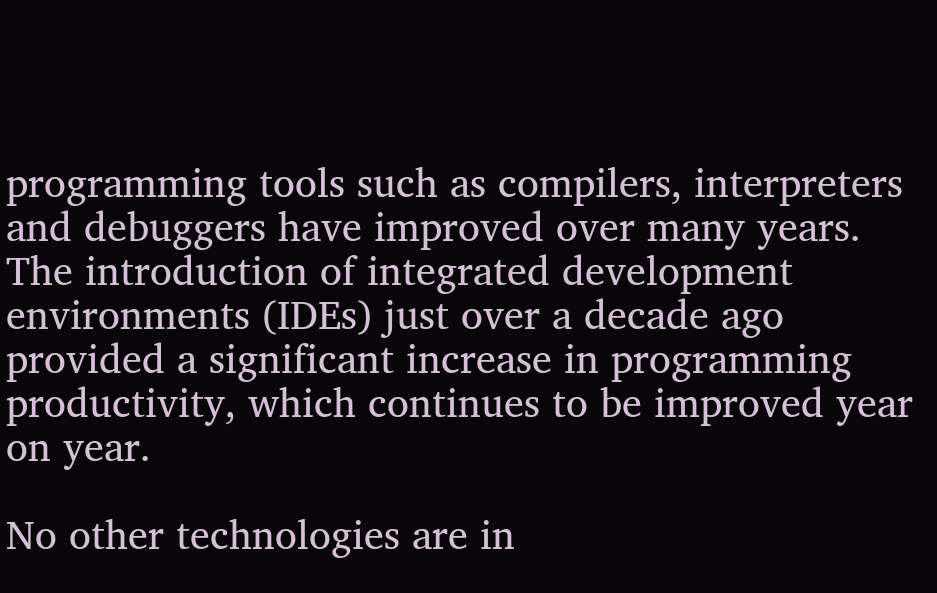programming tools such as compilers, interpreters and debuggers have improved over many years. The introduction of integrated development environments (IDEs) just over a decade ago provided a significant increase in programming productivity, which continues to be improved year on year.

No other technologies are in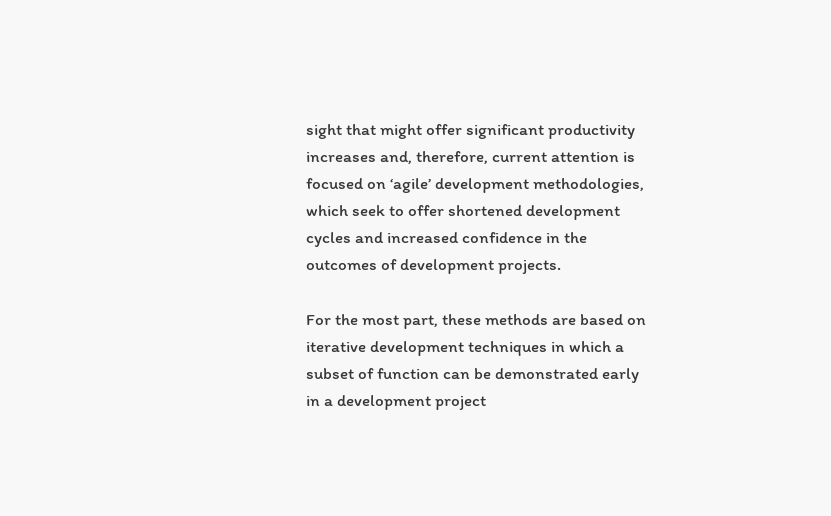sight that might offer significant productivity increases and, therefore, current attention is focused on ‘agile’ development methodologies, which seek to offer shortened development cycles and increased confidence in the outcomes of development projects.

For the most part, these methods are based on iterative development techniques in which a subset of function can be demonstrated early in a development project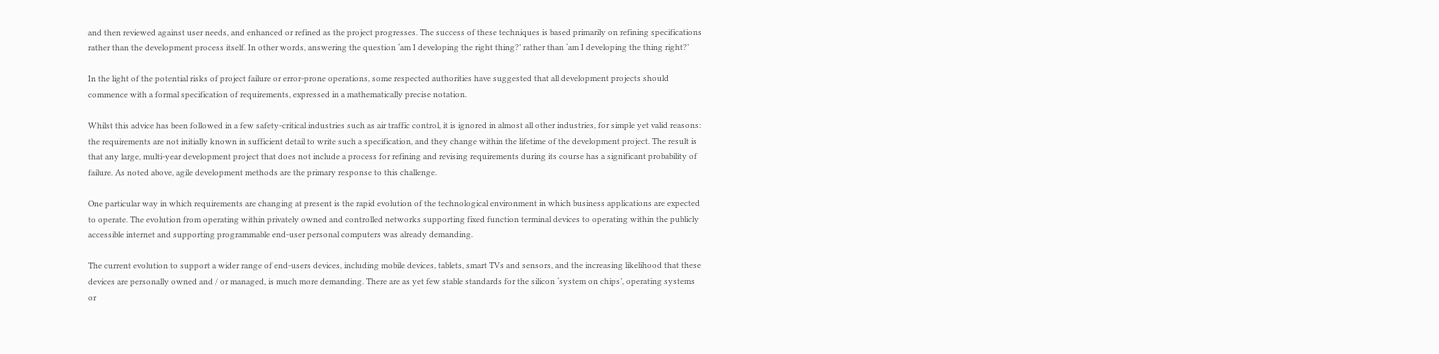and then reviewed against user needs, and enhanced or refined as the project progresses. The success of these techniques is based primarily on refining specifications rather than the development process itself. In other words, answering the question ‘am I developing the right thing?’ rather than ‘am I developing the thing right?’

In the light of the potential risks of project failure or error-prone operations, some respected authorities have suggested that all development projects should commence with a formal specification of requirements, expressed in a mathematically precise notation.

Whilst this advice has been followed in a few safety-critical industries such as air traffic control, it is ignored in almost all other industries, for simple yet valid reasons: the requirements are not initially known in sufficient detail to write such a specification, and they change within the lifetime of the development project. The result is that any large, multi-year development project that does not include a process for refining and revising requirements during its course has a significant probability of failure. As noted above, agile development methods are the primary response to this challenge.

One particular way in which requirements are changing at present is the rapid evolution of the technological environment in which business applications are expected to operate. The evolution from operating within privately owned and controlled networks supporting fixed function terminal devices to operating within the publicly accessible internet and supporting programmable end-user personal computers was already demanding.

The current evolution to support a wider range of end-users devices, including mobile devices, tablets, smart TVs and sensors, and the increasing likelihood that these devices are personally owned and / or managed, is much more demanding. There are as yet few stable standards for the silicon ‘system on chips’, operating systems or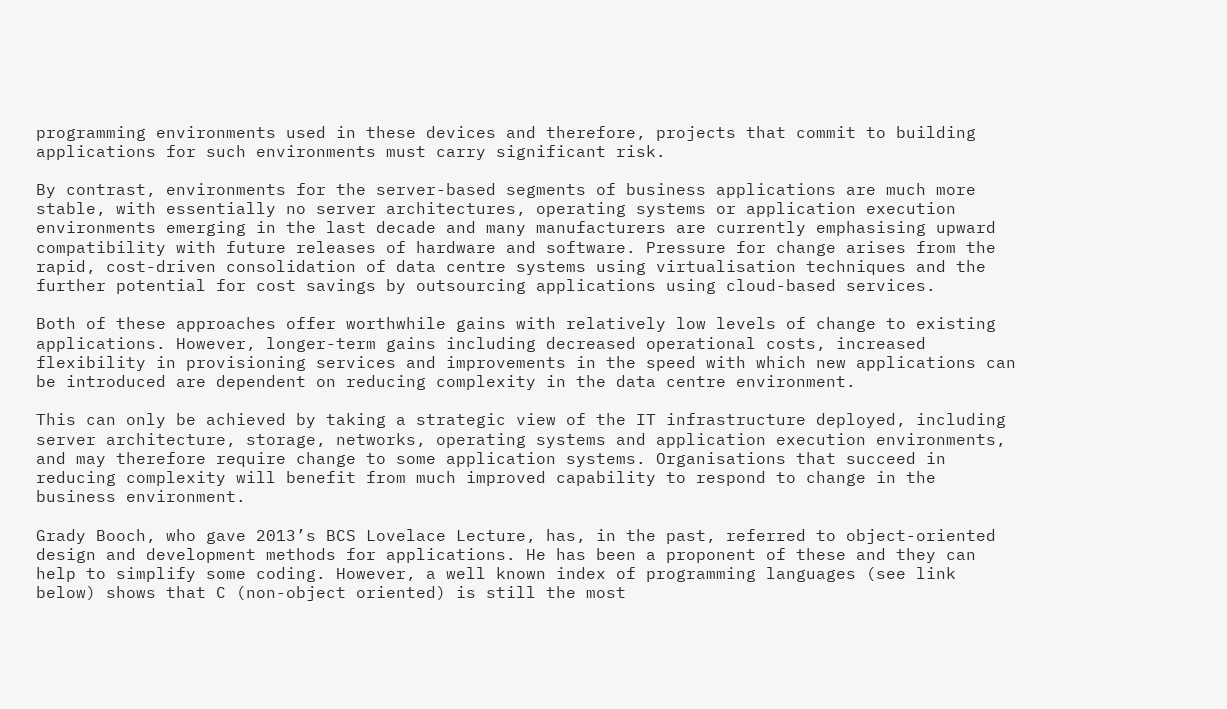programming environments used in these devices and therefore, projects that commit to building applications for such environments must carry significant risk.

By contrast, environments for the server-based segments of business applications are much more stable, with essentially no server architectures, operating systems or application execution environments emerging in the last decade and many manufacturers are currently emphasising upward compatibility with future releases of hardware and software. Pressure for change arises from the rapid, cost-driven consolidation of data centre systems using virtualisation techniques and the further potential for cost savings by outsourcing applications using cloud-based services.

Both of these approaches offer worthwhile gains with relatively low levels of change to existing applications. However, longer-term gains including decreased operational costs, increased flexibility in provisioning services and improvements in the speed with which new applications can be introduced are dependent on reducing complexity in the data centre environment.

This can only be achieved by taking a strategic view of the IT infrastructure deployed, including server architecture, storage, networks, operating systems and application execution environments, and may therefore require change to some application systems. Organisations that succeed in reducing complexity will benefit from much improved capability to respond to change in the business environment.

Grady Booch, who gave 2013’s BCS Lovelace Lecture, has, in the past, referred to object-oriented design and development methods for applications. He has been a proponent of these and they can help to simplify some coding. However, a well known index of programming languages (see link below) shows that C (non-object oriented) is still the most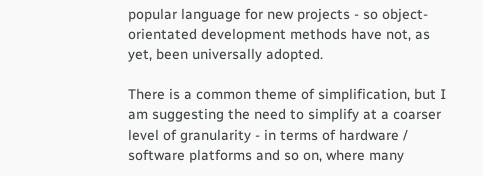popular language for new projects - so object- orientated development methods have not, as yet, been universally adopted.

There is a common theme of simplification, but I am suggesting the need to simplify at a coarser level of granularity - in terms of hardware / software platforms and so on, where many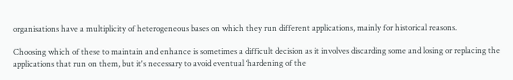organisations have a multiplicity of heterogeneous bases on which they run different applications, mainly for historical reasons.

Choosing which of these to maintain and enhance is sometimes a difficult decision as it involves discarding some and losing or replacing the applications that run on them, but it's necessary to avoid eventual ‘hardening of the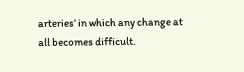arteries’ in which any change at all becomes difficult.